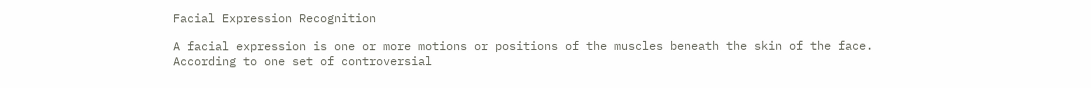Facial Expression Recognition

A facial expression is one or more motions or positions of the muscles beneath the skin of the face. According to one set of controversial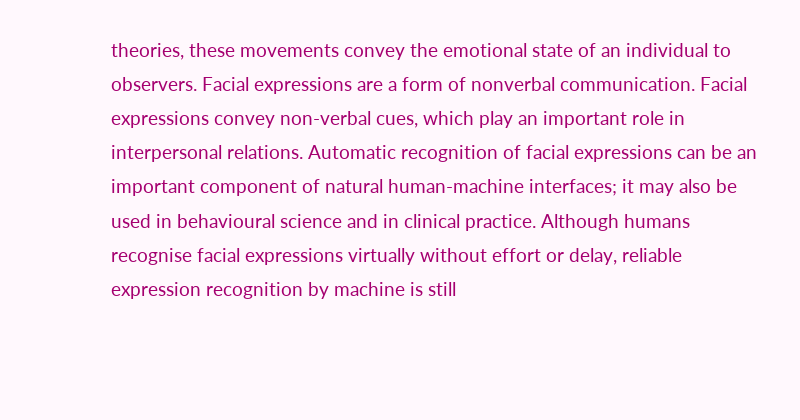theories, these movements convey the emotional state of an individual to observers. Facial expressions are a form of nonverbal communication. Facial expressions convey non-verbal cues, which play an important role in interpersonal relations. Automatic recognition of facial expressions can be an important component of natural human-machine interfaces; it may also be used in behavioural science and in clinical practice. Although humans recognise facial expressions virtually without effort or delay, reliable expression recognition by machine is still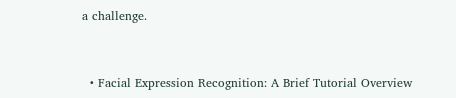a challenge.


  • Facial Expression Recognition: A Brief Tutorial Overview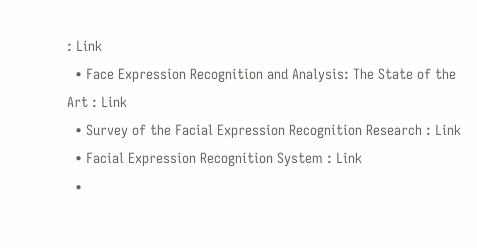: Link
  • Face Expression Recognition and Analysis: The State of the Art : Link
  • Survey of the Facial Expression Recognition Research : Link
  • Facial Expression Recognition System : Link
  •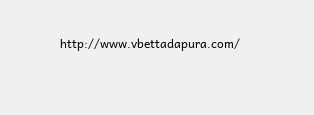http://www.vbettadapura.com/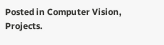Posted in Computer Vision, Projects.